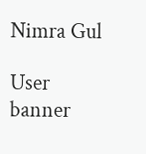Nimra Gul

User banner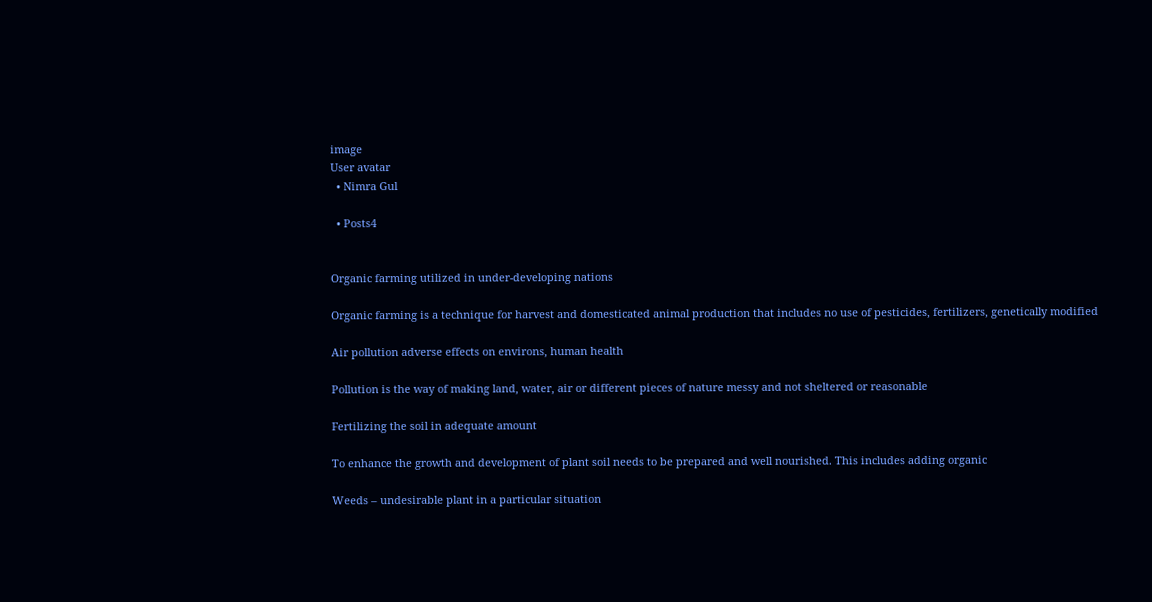image
User avatar
  • Nimra Gul

  • Posts4


Organic farming utilized in under-developing nations

Organic farming is a technique for harvest and domesticated animal production that includes no use of pesticides, fertilizers, genetically modified

Air pollution adverse effects on environs, human health

Pollution is the way of making land, water, air or different pieces of nature messy and not sheltered or reasonable

Fertilizing the soil in adequate amount

To enhance the growth and development of plant soil needs to be prepared and well nourished. This includes adding organic

Weeds – undesirable plant in a particular situation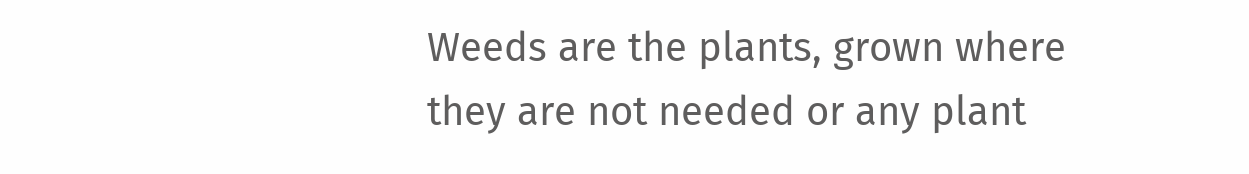Weeds are the plants, grown where they are not needed or any plant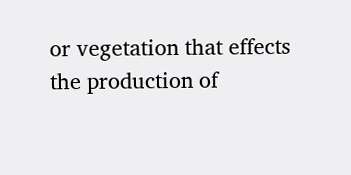or vegetation that effects the production of